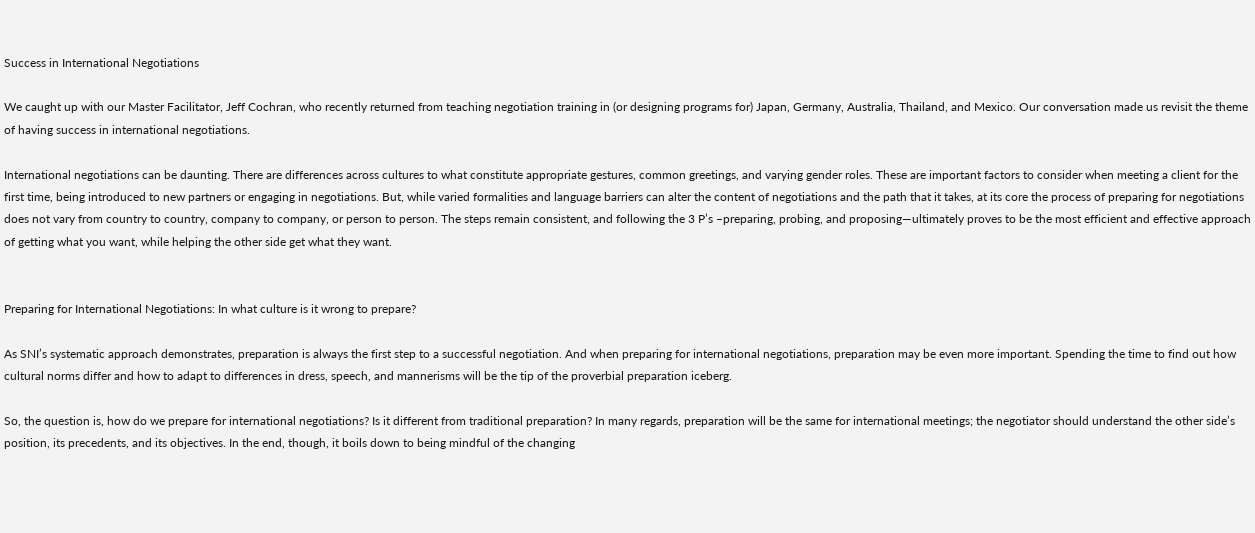Success in International Negotiations

We caught up with our Master Facilitator, Jeff Cochran, who recently returned from teaching negotiation training in (or designing programs for) Japan, Germany, Australia, Thailand, and Mexico. Our conversation made us revisit the theme of having success in international negotiations.

International negotiations can be daunting. There are differences across cultures to what constitute appropriate gestures, common greetings, and varying gender roles. These are important factors to consider when meeting a client for the first time, being introduced to new partners or engaging in negotiations. But, while varied formalities and language barriers can alter the content of negotiations and the path that it takes, at its core the process of preparing for negotiations does not vary from country to country, company to company, or person to person. The steps remain consistent, and following the 3 P’s –preparing, probing, and proposing—ultimately proves to be the most efficient and effective approach of getting what you want, while helping the other side get what they want.


Preparing for International Negotiations: In what culture is it wrong to prepare?

As SNI’s systematic approach demonstrates, preparation is always the first step to a successful negotiation. And when preparing for international negotiations, preparation may be even more important. Spending the time to find out how cultural norms differ and how to adapt to differences in dress, speech, and mannerisms will be the tip of the proverbial preparation iceberg.

So, the question is, how do we prepare for international negotiations? Is it different from traditional preparation? In many regards, preparation will be the same for international meetings; the negotiator should understand the other side’s position, its precedents, and its objectives. In the end, though, it boils down to being mindful of the changing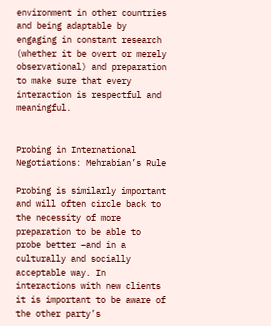environment in other countries and being adaptable by engaging in constant research (whether it be overt or merely observational) and preparation to make sure that every interaction is respectful and meaningful.


Probing in International Negotiations: Mehrabian’s Rule

Probing is similarly important and will often circle back to the necessity of more preparation to be able to probe better –and in a culturally and socially acceptable way. In interactions with new clients it is important to be aware of the other party’s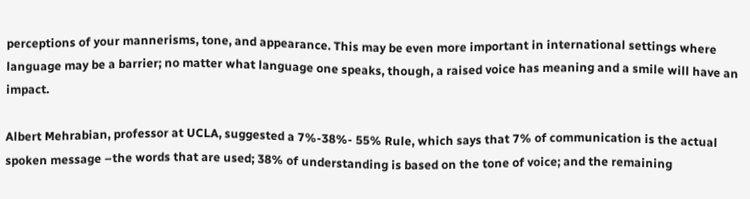perceptions of your mannerisms, tone, and appearance. This may be even more important in international settings where language may be a barrier; no matter what language one speaks, though, a raised voice has meaning and a smile will have an impact.

Albert Mehrabian, professor at UCLA, suggested a 7%-38%- 55% Rule, which says that 7% of communication is the actual spoken message –the words that are used; 38% of understanding is based on the tone of voice; and the remaining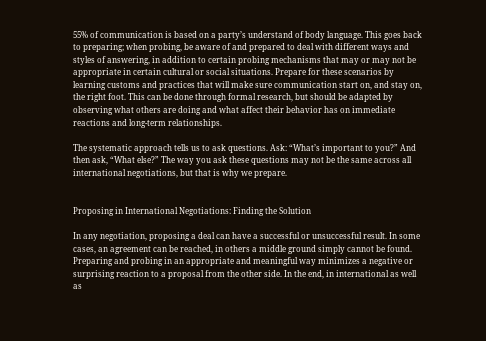55% of communication is based on a party’s understand of body language. This goes back to preparing; when probing, be aware of and prepared to deal with different ways and styles of answering, in addition to certain probing mechanisms that may or may not be appropriate in certain cultural or social situations. Prepare for these scenarios by learning customs and practices that will make sure communication start on, and stay on, the right foot. This can be done through formal research, but should be adapted by observing what others are doing and what affect their behavior has on immediate reactions and long-term relationships.

The systematic approach tells us to ask questions. Ask: “What’s important to you?” And then ask, “What else?” The way you ask these questions may not be the same across all international negotiations, but that is why we prepare.


Proposing in International Negotiations: Finding the Solution

In any negotiation, proposing a deal can have a successful or unsuccessful result. In some cases, an agreement can be reached, in others a middle ground simply cannot be found. Preparing and probing in an appropriate and meaningful way minimizes a negative or surprising reaction to a proposal from the other side. In the end, in international as well as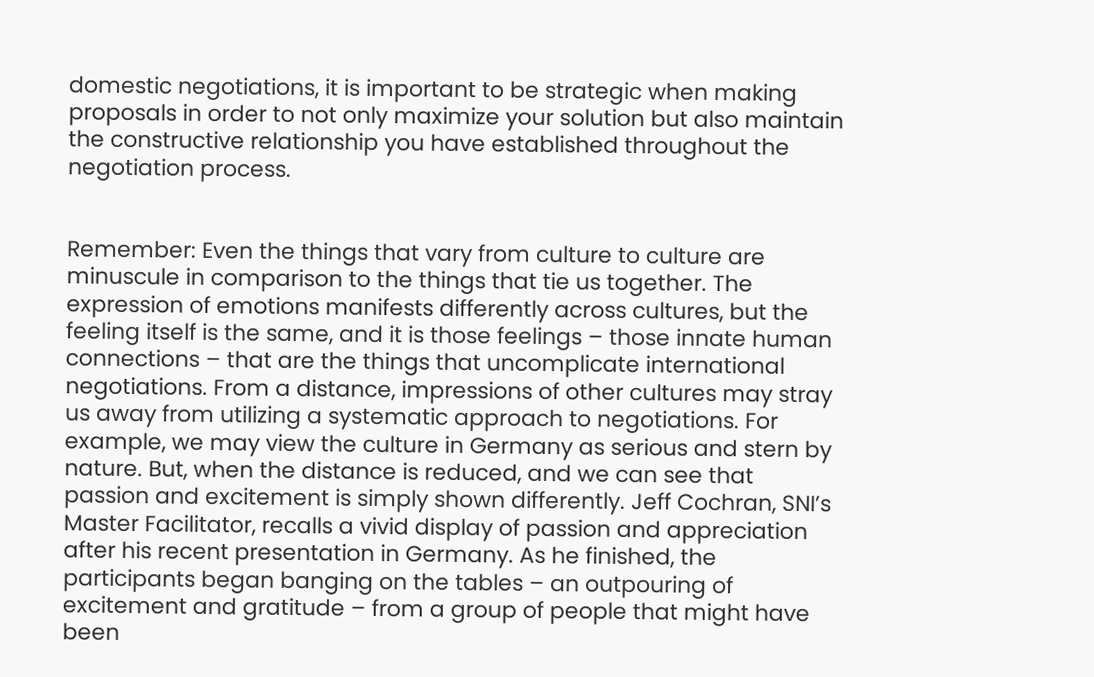domestic negotiations, it is important to be strategic when making proposals in order to not only maximize your solution but also maintain the constructive relationship you have established throughout the negotiation process.


Remember: Even the things that vary from culture to culture are minuscule in comparison to the things that tie us together. The expression of emotions manifests differently across cultures, but the feeling itself is the same, and it is those feelings – those innate human connections – that are the things that uncomplicate international negotiations. From a distance, impressions of other cultures may stray us away from utilizing a systematic approach to negotiations. For example, we may view the culture in Germany as serious and stern by nature. But, when the distance is reduced, and we can see that passion and excitement is simply shown differently. Jeff Cochran, SNI’s Master Facilitator, recalls a vivid display of passion and appreciation after his recent presentation in Germany. As he finished, the participants began banging on the tables – an outpouring of excitement and gratitude – from a group of people that might have been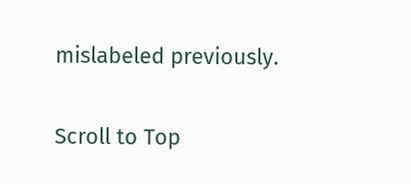mislabeled previously.

Scroll to Top